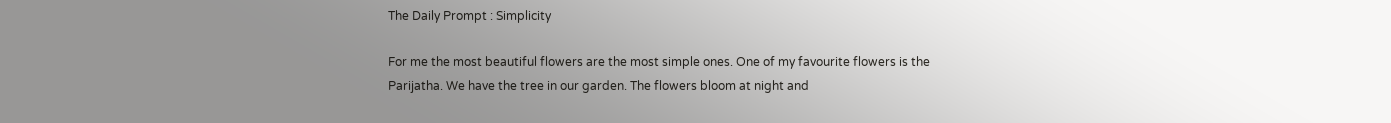The Daily Prompt : Simplicity

For me the most beautiful flowers are the most simple ones. One of my favourite flowers is the Parijatha. We have the tree in our garden. The flowers bloom at night and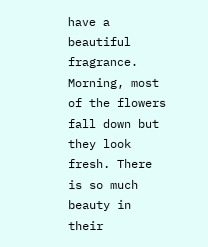have a beautiful fragrance. Morning, most of the flowers fall down but they look fresh. There is so much beauty in their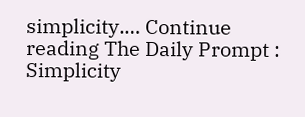simplicity.… Continue reading The Daily Prompt : Simplicity